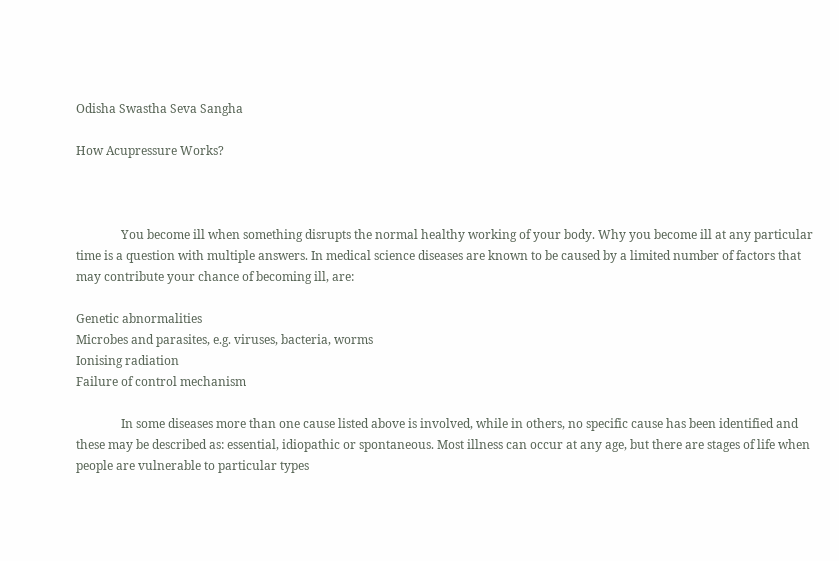Odisha Swastha Seva Sangha

How Acupressure Works?



               You become ill when something disrupts the normal healthy working of your body. Why you become ill at any particular time is a question with multiple answers. In medical science diseases are known to be caused by a limited number of factors that may contribute your chance of becoming ill, are:

Genetic abnormalities
Microbes and parasites, e.g. viruses, bacteria, worms
Ionising radiation
Failure of control mechanism

               In some diseases more than one cause listed above is involved, while in others, no specific cause has been identified and these may be described as: essential, idiopathic or spontaneous. Most illness can occur at any age, but there are stages of life when people are vulnerable to particular types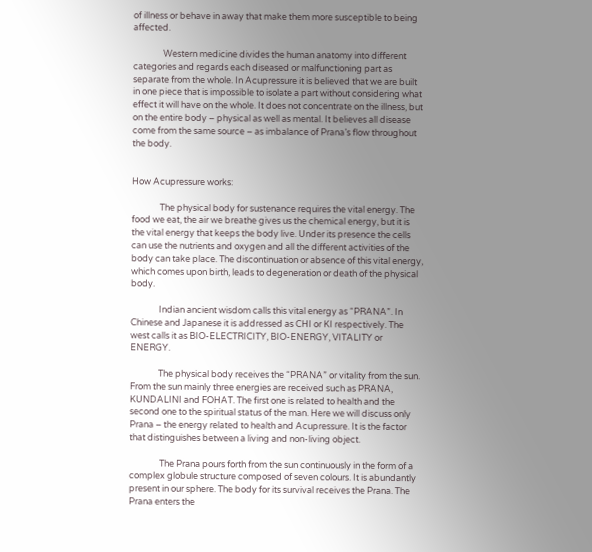of illness or behave in away that make them more susceptible to being affected.

               Western medicine divides the human anatomy into different categories and regards each diseased or malfunctioning part as separate from the whole. In Acupressure it is believed that we are built in one piece that is impossible to isolate a part without considering what effect it will have on the whole. It does not concentrate on the illness, but on the entire body – physical as well as mental. It believes all disease come from the same source – as imbalance of Prana’s flow throughout the body.


How Acupressure works:

              The physical body for sustenance requires the vital energy. The food we eat, the air we breathe gives us the chemical energy, but it is the vital energy that keeps the body live. Under its presence the cells can use the nutrients and oxygen and all the different activities of the body can take place. The discontinuation or absence of this vital energy, which comes upon birth, leads to degeneration or death of the physical body.

              Indian ancient wisdom calls this vital energy as “PRANA”. In Chinese and Japanese it is addressed as CHI or KI respectively. The west calls it as BIO-ELECTRICITY, BIO-ENERGY, VITALITY or ENERGY.

              The physical body receives the “PRANA” or vitality from the sun. From the sun mainly three energies are received such as PRANA, KUNDALINI and FOHAT. The first one is related to health and the second one to the spiritual status of the man. Here we will discuss only Prana – the energy related to health and Acupressure. It is the factor that distinguishes between a living and non-living object.

               The Prana pours forth from the sun continuously in the form of a complex globule structure composed of seven colours. It is abundantly present in our sphere. The body for its survival receives the Prana. The Prana enters the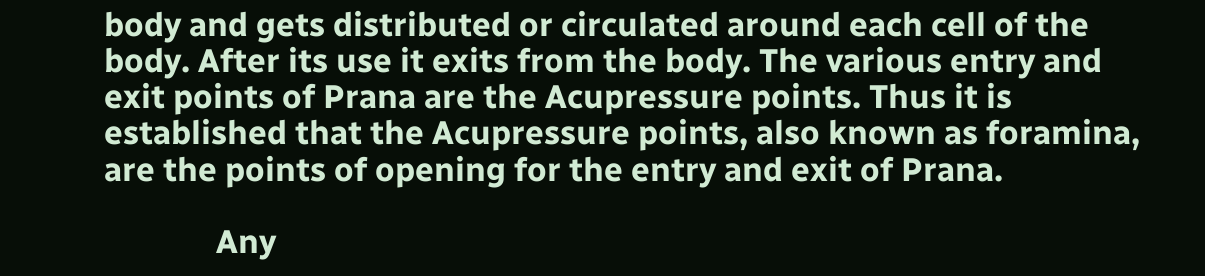body and gets distributed or circulated around each cell of the body. After its use it exits from the body. The various entry and exit points of Prana are the Acupressure points. Thus it is established that the Acupressure points, also known as foramina, are the points of opening for the entry and exit of Prana.

              Any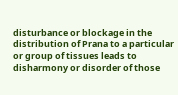disturbance or blockage in the distribution of Prana to a particular or group of tissues leads to disharmony or disorder of those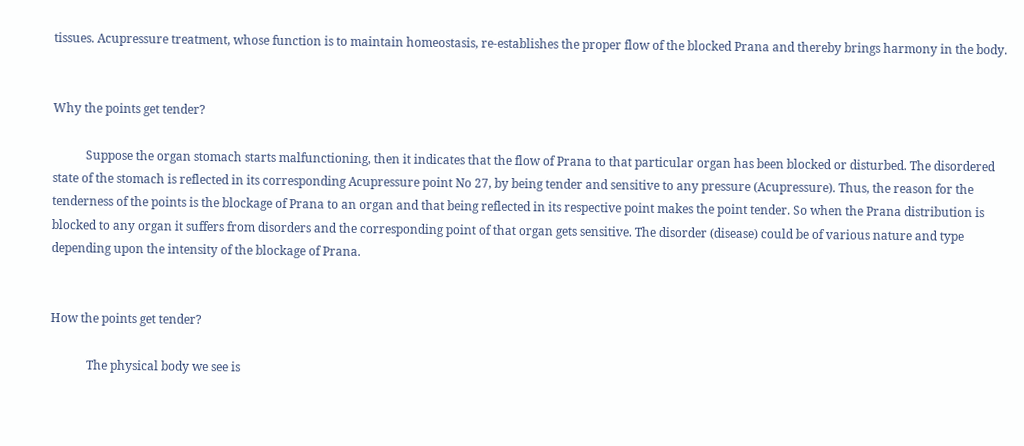tissues. Acupressure treatment, whose function is to maintain homeostasis, re-establishes the proper flow of the blocked Prana and thereby brings harmony in the body.


Why the points get tender?

           Suppose the organ stomach starts malfunctioning, then it indicates that the flow of Prana to that particular organ has been blocked or disturbed. The disordered state of the stomach is reflected in its corresponding Acupressure point No 27, by being tender and sensitive to any pressure (Acupressure). Thus, the reason for the tenderness of the points is the blockage of Prana to an organ and that being reflected in its respective point makes the point tender. So when the Prana distribution is blocked to any organ it suffers from disorders and the corresponding point of that organ gets sensitive. The disorder (disease) could be of various nature and type depending upon the intensity of the blockage of Prana.


How the points get tender?

            The physical body we see is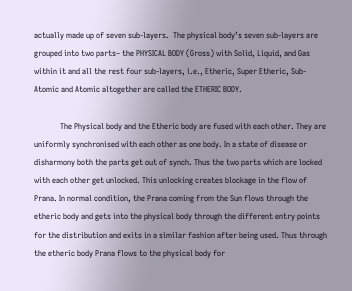actually made up of seven sub-layers.  The physical body’s seven sub-layers are grouped into two parts– the PHYSICAL BODY (Gross) with Solid, Liquid, and Gas within it and all the rest four sub-layers, i.e., Etheric, Super Etheric, Sub-Atomic and Atomic altogether are called the ETHERIC BODY.

             The Physical body and the Etheric body are fused with each other. They are uniformly synchronised with each other as one body. In a state of disease or disharmony both the parts get out of synch. Thus the two parts which are locked with each other get unlocked. This unlocking creates blockage in the flow of Prana. In normal condition, the Prana coming from the Sun flows through the etheric body and gets into the physical body through the different entry points for the distribution and exits in a similar fashion after being used. Thus through the etheric body Prana flows to the physical body for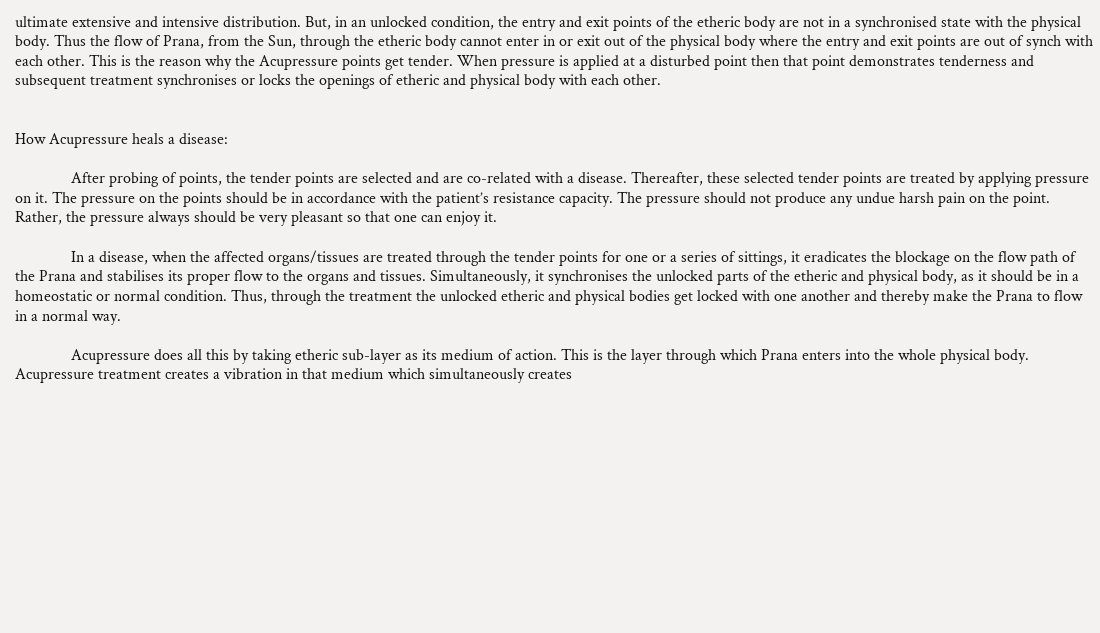ultimate extensive and intensive distribution. But, in an unlocked condition, the entry and exit points of the etheric body are not in a synchronised state with the physical body. Thus the flow of Prana, from the Sun, through the etheric body cannot enter in or exit out of the physical body where the entry and exit points are out of synch with each other. This is the reason why the Acupressure points get tender. When pressure is applied at a disturbed point then that point demonstrates tenderness and subsequent treatment synchronises or locks the openings of etheric and physical body with each other.


How Acupressure heals a disease:

              After probing of points, the tender points are selected and are co-related with a disease. Thereafter, these selected tender points are treated by applying pressure on it. The pressure on the points should be in accordance with the patient’s resistance capacity. The pressure should not produce any undue harsh pain on the point. Rather, the pressure always should be very pleasant so that one can enjoy it.

              In a disease, when the affected organs/tissues are treated through the tender points for one or a series of sittings, it eradicates the blockage on the flow path of the Prana and stabilises its proper flow to the organs and tissues. Simultaneously, it synchronises the unlocked parts of the etheric and physical body, as it should be in a homeostatic or normal condition. Thus, through the treatment the unlocked etheric and physical bodies get locked with one another and thereby make the Prana to flow in a normal way.

              Acupressure does all this by taking etheric sub-layer as its medium of action. This is the layer through which Prana enters into the whole physical body. Acupressure treatment creates a vibration in that medium which simultaneously creates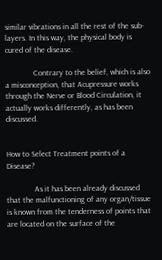similar vibrations in all the rest of the sub-layers. In this way, the physical body is cured of the disease.

              Contrary to the belief, which is also a misconception, that Acupressure works through the Nerve or Blood Circulation, it actually works differently, as has been discussed.


How to Select Treatment points of a Disease?

              As it has been already discussed that the malfunctioning of any organ/tissue is known from the tenderness of points that are located on the surface of the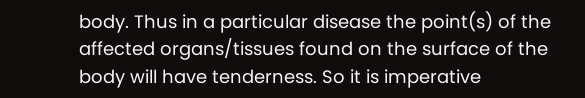body. Thus in a particular disease the point(s) of the affected organs/tissues found on the surface of the body will have tenderness. So it is imperative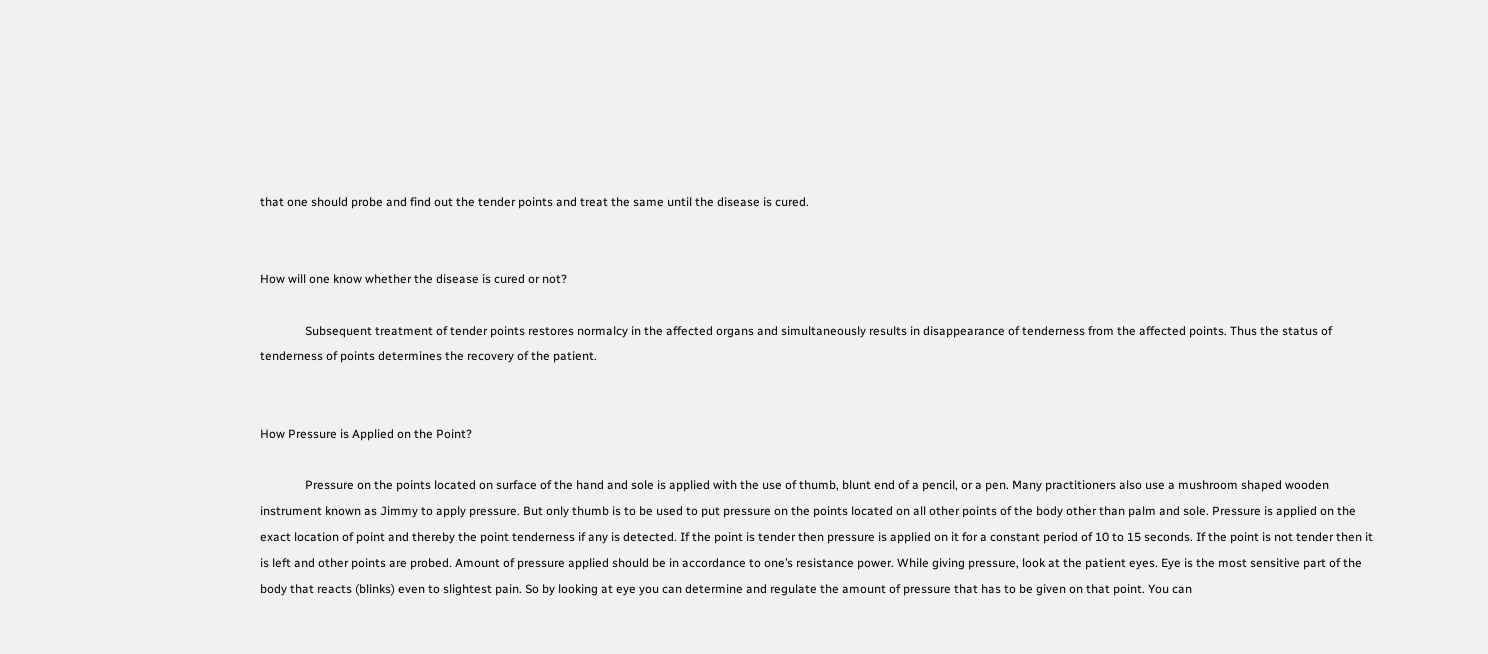that one should probe and find out the tender points and treat the same until the disease is cured.


How will one know whether the disease is cured or not?

               Subsequent treatment of tender points restores normalcy in the affected organs and simultaneously results in disappearance of tenderness from the affected points. Thus the status of tenderness of points determines the recovery of the patient.


How Pressure is Applied on the Point?

               Pressure on the points located on surface of the hand and sole is applied with the use of thumb, blunt end of a pencil, or a pen. Many practitioners also use a mushroom shaped wooden instrument known as Jimmy to apply pressure. But only thumb is to be used to put pressure on the points located on all other points of the body other than palm and sole. Pressure is applied on the exact location of point and thereby the point tenderness if any is detected. If the point is tender then pressure is applied on it for a constant period of 10 to 15 seconds. If the point is not tender then it is left and other points are probed. Amount of pressure applied should be in accordance to one’s resistance power. While giving pressure, look at the patient eyes. Eye is the most sensitive part of the body that reacts (blinks) even to slightest pain. So by looking at eye you can determine and regulate the amount of pressure that has to be given on that point. You can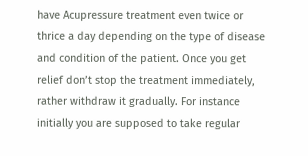have Acupressure treatment even twice or thrice a day depending on the type of disease and condition of the patient. Once you get relief don’t stop the treatment immediately, rather withdraw it gradually. For instance initially you are supposed to take regular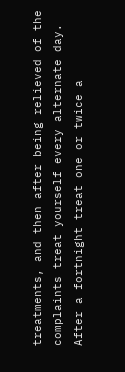treatments, and then after being relieved of the complaints treat yourself every alternate day. After a fortnight treat one or twice a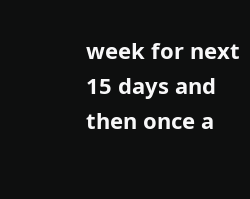week for next 15 days and then once a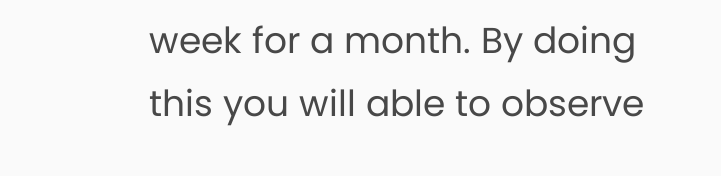week for a month. By doing this you will able to observe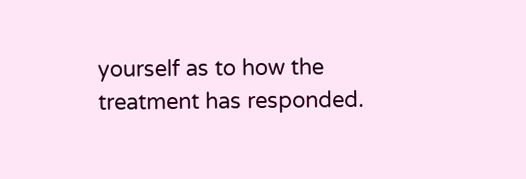yourself as to how the treatment has responded.